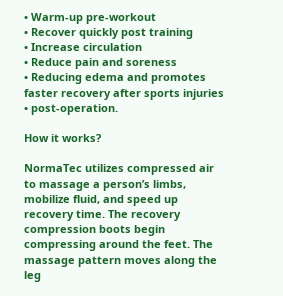• Warm-up pre-workout
• Recover quickly post training
• Increase circulation
• Reduce pain and soreness
• Reducing edema and promotes faster recovery after sports injuries
• post-operation.

How it works?

NormaTec utilizes compressed air to massage a person’s limbs, mobilize fluid, and speed up recovery time. The recovery compression boots begin compressing around the feet. The massage pattern moves along the leg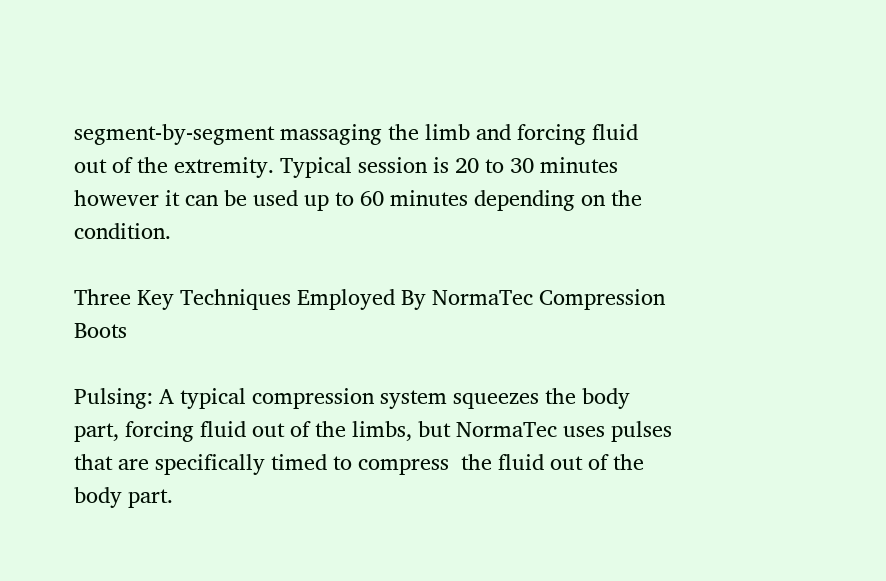segment-by-segment massaging the limb and forcing fluid out of the extremity. Typical session is 20 to 30 minutes however it can be used up to 60 minutes depending on the condition.

Three Key Techniques Employed By NormaTec Compression Boots

Pulsing: A typical compression system squeezes the body part, forcing fluid out of the limbs, but NormaTec uses pulses that are specifically timed to compress  the fluid out of the body part.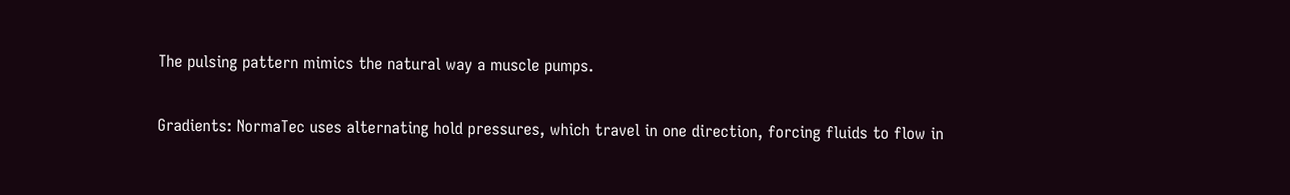The pulsing pattern mimics the natural way a muscle pumps.

Gradients: NormaTec uses alternating hold pressures, which travel in one direction, forcing fluids to flow in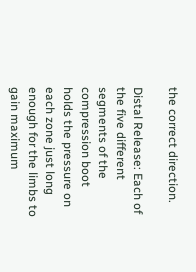the correct direction.

Distal Release: Each of the five different segments of the compression boot holds the pressure on each zone just long enough for the limbs to gain maximum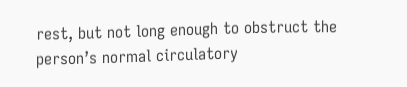rest, but not long enough to obstruct the person’s normal circulatory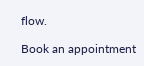flow.

Book an appointment